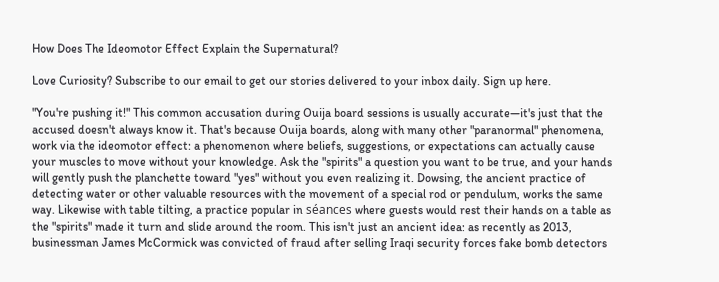How Does The Ideomotor Effect Explain the Supernatural?

Love Curiosity? Subscribe to our email to get our stories delivered to your inbox daily. Sign up here.

"You're pushing it!" This common accusation during Ouija board sessions is usually accurate—it's just that the accused doesn't always know it. That's because Ouija boards, along with many other "paranormal" phenomena, work via the ideomotor effect: a phenomenon where beliefs, suggestions, or expectations can actually cause your muscles to move without your knowledge. Ask the "spirits" a question you want to be true, and your hands will gently push the planchette toward "yes" without you even realizing it. Dowsing, the ancient practice of detecting water or other valuable resources with the movement of a special rod or pendulum, works the same way. Likewise with table tilting, a practice popular in séances where guests would rest their hands on a table as the "spirits" made it turn and slide around the room. This isn't just an ancient idea: as recently as 2013, businessman James McCormick was convicted of fraud after selling Iraqi security forces fake bomb detectors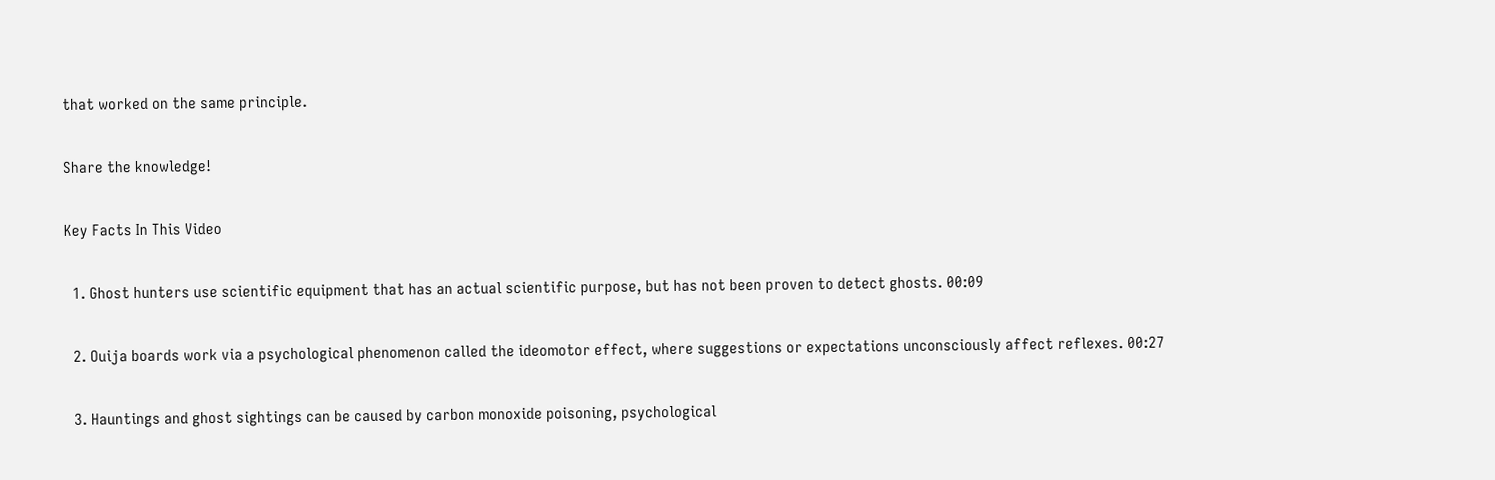that worked on the same principle.

Share the knowledge!

Key Facts In This Video

  1. Ghost hunters use scientific equipment that has an actual scientific purpose, but has not been proven to detect ghosts. 00:09

  2. Ouija boards work via a psychological phenomenon called the ideomotor effect, where suggestions or expectations unconsciously affect reflexes. 00:27

  3. Hauntings and ghost sightings can be caused by carbon monoxide poisoning, psychological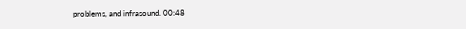problems, and infrasound. 00:48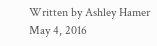Written by Ashley Hamer May 4, 2016